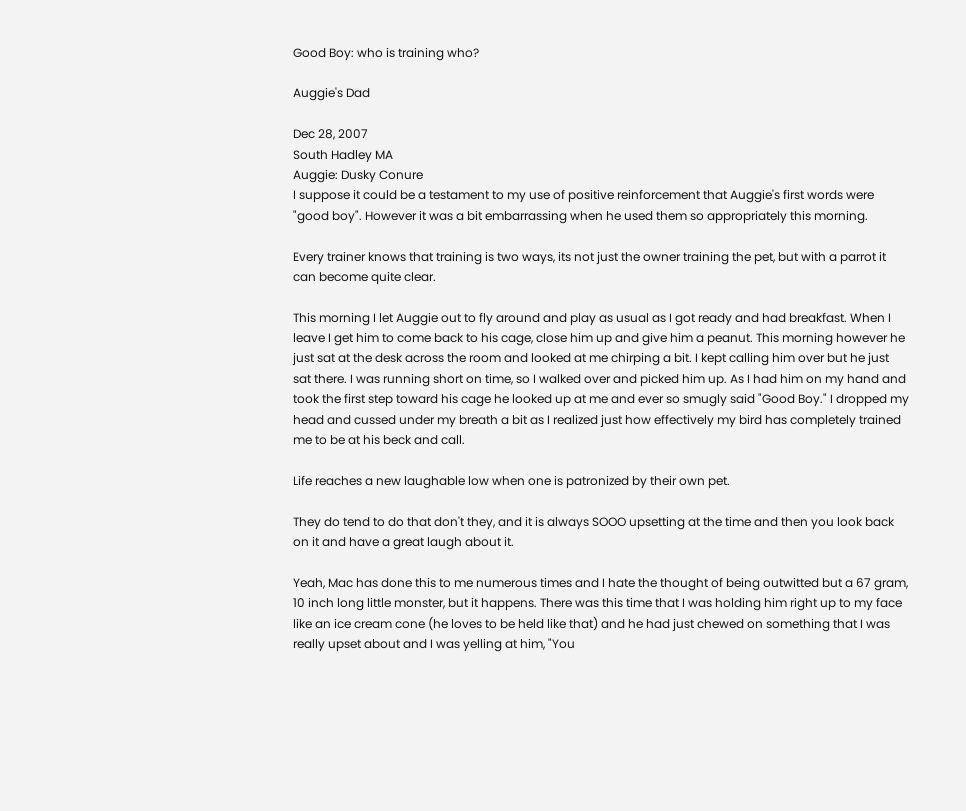Good Boy: who is training who?

Auggie's Dad

Dec 28, 2007
South Hadley MA
Auggie: Dusky Conure
I suppose it could be a testament to my use of positive reinforcement that Auggie's first words were "good boy". However it was a bit embarrassing when he used them so appropriately this morning.

Every trainer knows that training is two ways, its not just the owner training the pet, but with a parrot it can become quite clear.

This morning I let Auggie out to fly around and play as usual as I got ready and had breakfast. When I leave I get him to come back to his cage, close him up and give him a peanut. This morning however he just sat at the desk across the room and looked at me chirping a bit. I kept calling him over but he just sat there. I was running short on time, so I walked over and picked him up. As I had him on my hand and took the first step toward his cage he looked up at me and ever so smugly said "Good Boy." I dropped my head and cussed under my breath a bit as I realized just how effectively my bird has completely trained me to be at his beck and call.

Life reaches a new laughable low when one is patronized by their own pet.

They do tend to do that don't they, and it is always SOOO upsetting at the time and then you look back on it and have a great laugh about it.

Yeah, Mac has done this to me numerous times and I hate the thought of being outwitted but a 67 gram, 10 inch long little monster, but it happens. There was this time that I was holding him right up to my face like an ice cream cone (he loves to be held like that) and he had just chewed on something that I was really upset about and I was yelling at him, "You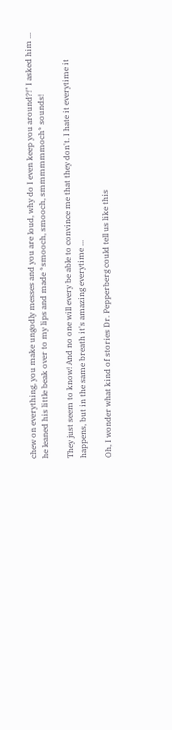chew on everything, you make ungodly messes and you are loud, why do I even keep you around?!" I asked him ... he leaned his little beak over to my lips and made *smooch, smooch, smmmmmmoch* sounds!

They just seem to know! And no one will every be able to convince me that they don't. I hate it everytime it happens, but in the same breath it's amazing everytime ...

Oh, I wonder what kind of stories Dr. Pepperberg could tell us like this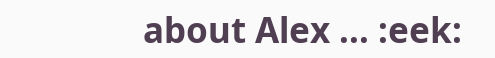about Alex ... :eek: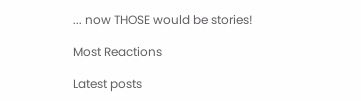... now THOSE would be stories!

Most Reactions

Latest posts